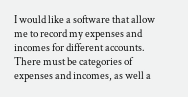I would like a software that allow me to record my expenses and incomes for different accounts. There must be categories of expenses and incomes, as well a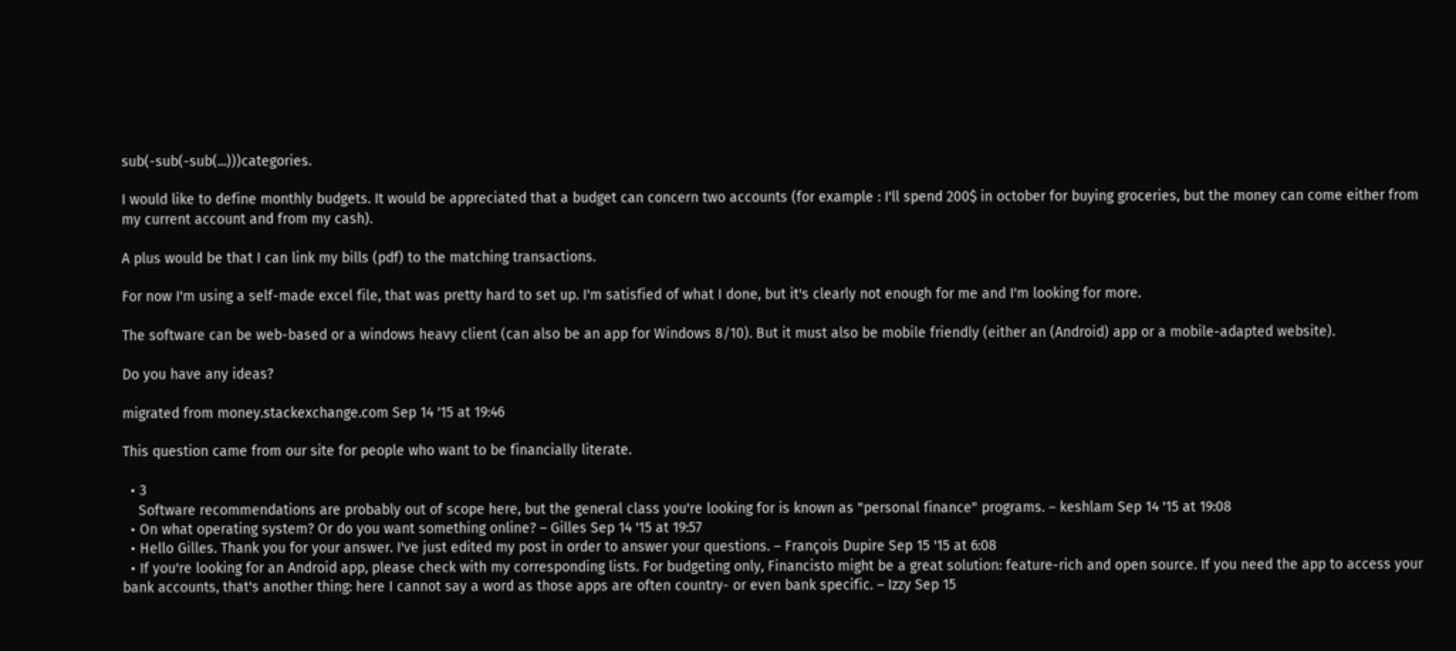sub(-sub(-sub(...)))categories.

I would like to define monthly budgets. It would be appreciated that a budget can concern two accounts (for example : I'll spend 200$ in october for buying groceries, but the money can come either from my current account and from my cash).

A plus would be that I can link my bills (pdf) to the matching transactions.

For now I'm using a self-made excel file, that was pretty hard to set up. I'm satisfied of what I done, but it's clearly not enough for me and I'm looking for more.

The software can be web-based or a windows heavy client (can also be an app for Windows 8/10). But it must also be mobile friendly (either an (Android) app or a mobile-adapted website).

Do you have any ideas?

migrated from money.stackexchange.com Sep 14 '15 at 19:46

This question came from our site for people who want to be financially literate.

  • 3
    Software recommendations are probably out of scope here, but the general class you're looking for is known as "personal finance" programs. – keshlam Sep 14 '15 at 19:08
  • On what operating system? Or do you want something online? – Gilles Sep 14 '15 at 19:57
  • Hello Gilles. Thank you for your answer. I've just edited my post in order to answer your questions. – François Dupire Sep 15 '15 at 6:08
  • If you're looking for an Android app, please check with my corresponding lists. For budgeting only, Financisto might be a great solution: feature-rich and open source. If you need the app to access your bank accounts, that's another thing: here I cannot say a word as those apps are often country- or even bank specific. – Izzy Sep 15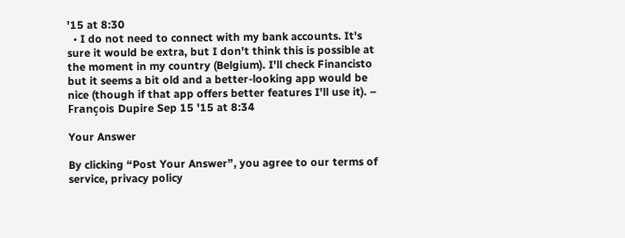'15 at 8:30
  • I do not need to connect with my bank accounts. It's sure it would be extra, but I don't think this is possible at the moment in my country (Belgium). I'll check Financisto but it seems a bit old and a better-looking app would be nice (though if that app offers better features I'll use it). – François Dupire Sep 15 '15 at 8:34

Your Answer

By clicking “Post Your Answer”, you agree to our terms of service, privacy policy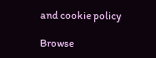and cookie policy

Browse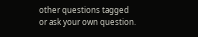other questions tagged or ask your own question.